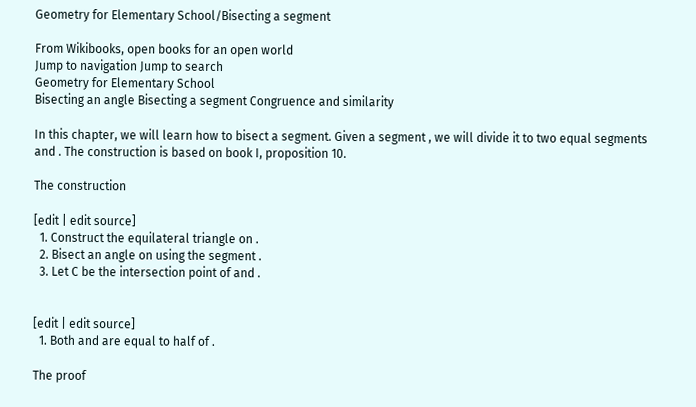Geometry for Elementary School/Bisecting a segment

From Wikibooks, open books for an open world
Jump to navigation Jump to search
Geometry for Elementary School
Bisecting an angle Bisecting a segment Congruence and similarity

In this chapter, we will learn how to bisect a segment. Given a segment , we will divide it to two equal segments and . The construction is based on book I, proposition 10.

The construction

[edit | edit source]
  1. Construct the equilateral triangle on .
  2. Bisect an angle on using the segment .
  3. Let C be the intersection point of and .


[edit | edit source]
  1. Both and are equal to half of .

The proof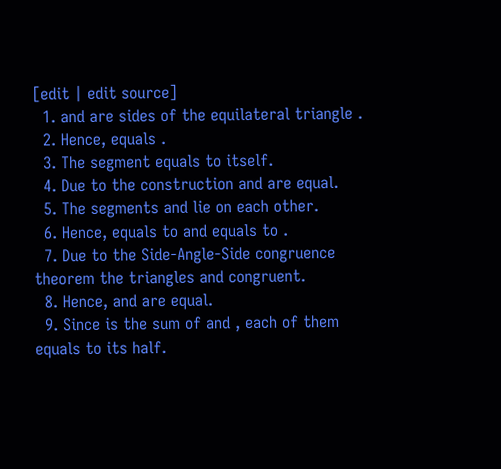[edit | edit source]
  1. and are sides of the equilateral triangle .
  2. Hence, equals .
  3. The segment equals to itself.
  4. Due to the construction and are equal.
  5. The segments and lie on each other.
  6. Hence, equals to and equals to .
  7. Due to the Side-Angle-Side congruence theorem the triangles and congruent.
  8. Hence, and are equal.
  9. Since is the sum of and , each of them equals to its half.